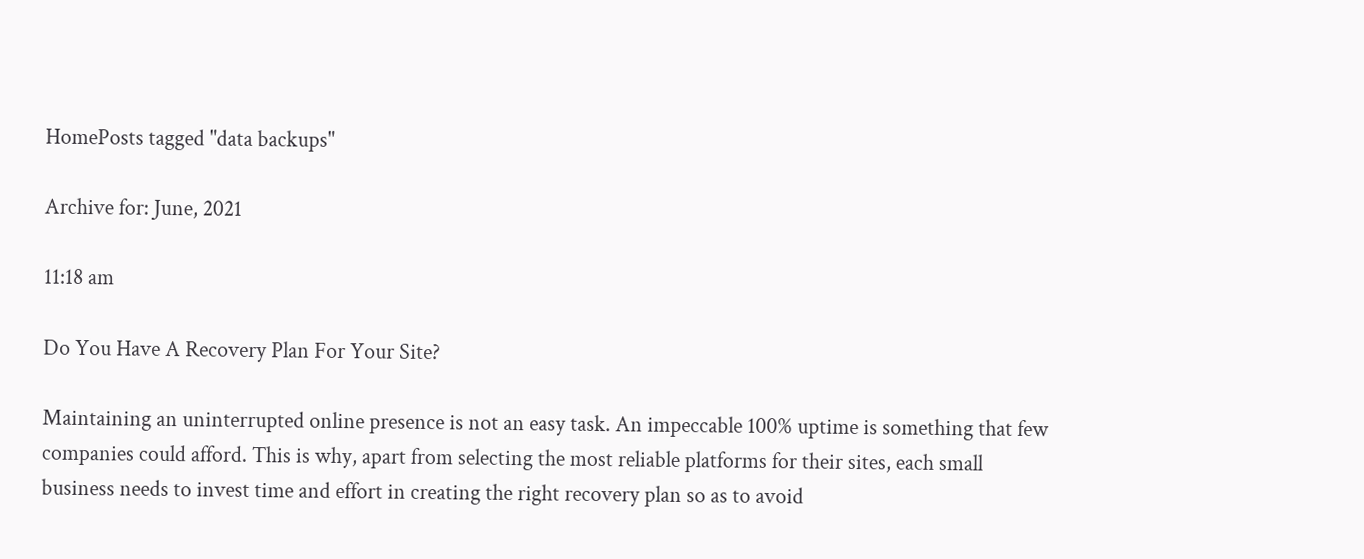HomePosts tagged "data backups"

Archive for: June, 2021

11:18 am

Do You Have A Recovery Plan For Your Site?

Maintaining an uninterrupted online presence is not an easy task. An impeccable 100% uptime is something that few companies could afford. This is why, apart from selecting the most reliable platforms for their sites, each small business needs to invest time and effort in creating the right recovery plan so as to avoid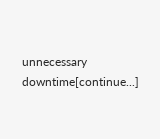unnecessary downtime[continue...]